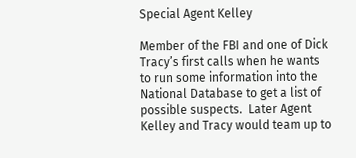Special Agent Kelley

Member of the FBI and one of Dick Tracy’s first calls when he wants to run some information into the National Database to get a list of possible suspects.  Later Agent Kelley and Tracy would team up to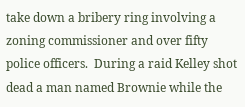take down a bribery ring involving a zoning commissioner and over fifty police officers.  During a raid Kelley shot dead a man named Brownie while the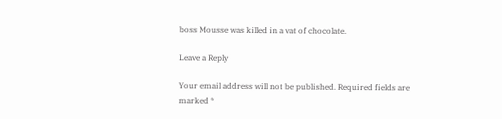boss Mousse was killed in a vat of chocolate.

Leave a Reply

Your email address will not be published. Required fields are marked *